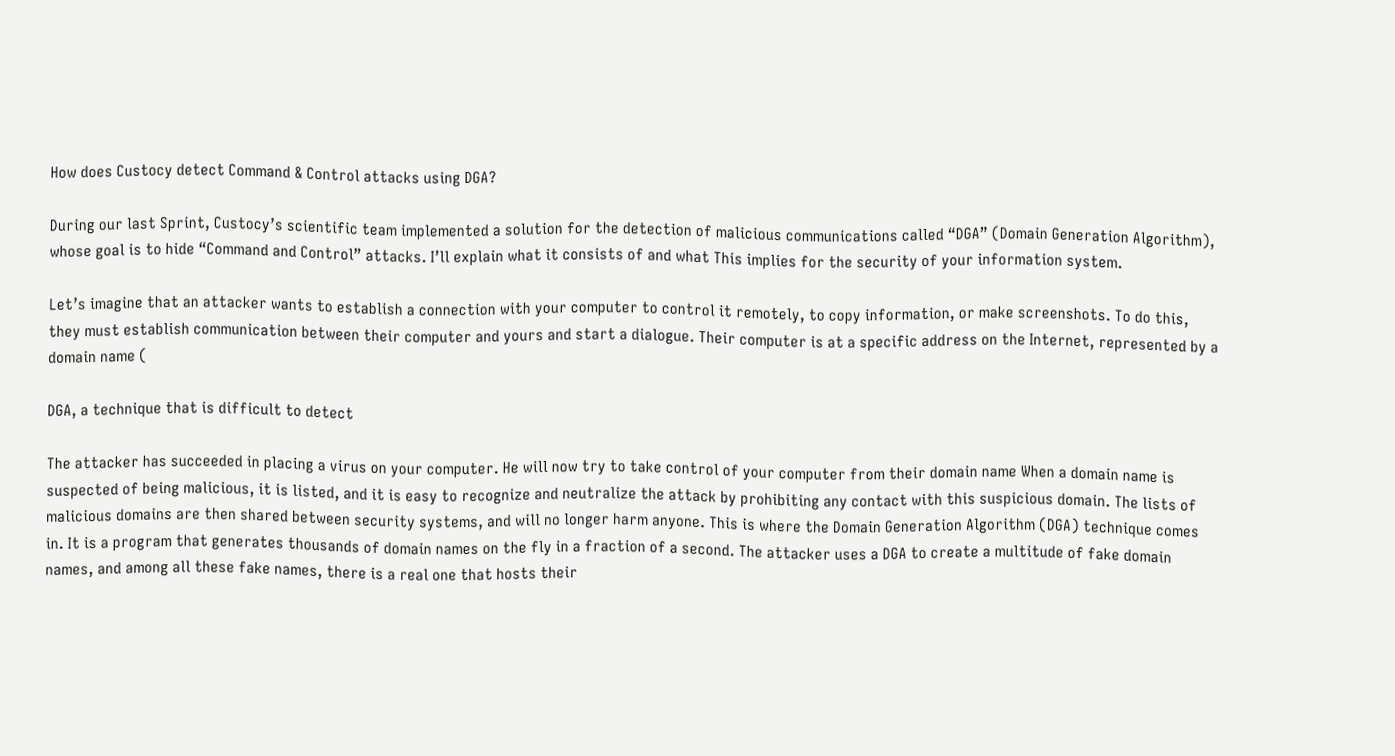How does Custocy detect Command & Control attacks using DGA?

During our last Sprint, Custocy’s scientific team implemented a solution for the detection of malicious communications called “DGA” (Domain Generation Algorithm), whose goal is to hide “Command and Control” attacks. I’ll explain what it consists of and what This implies for the security of your information system.

Let’s imagine that an attacker wants to establish a connection with your computer to control it remotely, to copy information, or make screenshots. To do this, they must establish communication between their computer and yours and start a dialogue. Their computer is at a specific address on the Internet, represented by a domain name (

DGA, a technique that is difficult to detect

The attacker has succeeded in placing a virus on your computer. He will now try to take control of your computer from their domain name When a domain name is suspected of being malicious, it is listed, and it is easy to recognize and neutralize the attack by prohibiting any contact with this suspicious domain. The lists of malicious domains are then shared between security systems, and will no longer harm anyone. This is where the Domain Generation Algorithm (DGA) technique comes in. It is a program that generates thousands of domain names on the fly in a fraction of a second. The attacker uses a DGA to create a multitude of fake domain names, and among all these fake names, there is a real one that hosts their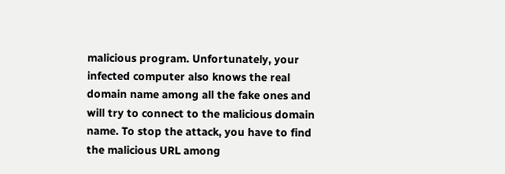malicious program. Unfortunately, your infected computer also knows the real domain name among all the fake ones and will try to connect to the malicious domain name. To stop the attack, you have to find the malicious URL among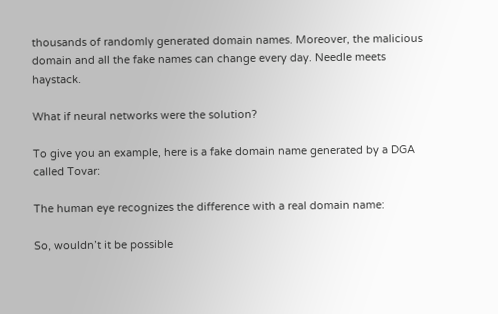thousands of randomly generated domain names. Moreover, the malicious domain and all the fake names can change every day. Needle meets haystack.

What if neural networks were the solution?

To give you an example, here is a fake domain name generated by a DGA called Tovar:

The human eye recognizes the difference with a real domain name:

So, wouldn’t it be possible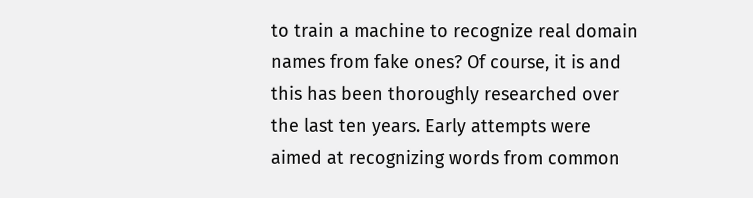to train a machine to recognize real domain names from fake ones? Of course, it is and this has been thoroughly researched over the last ten years. Early attempts were aimed at recognizing words from common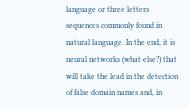language or three letters sequences commonly found in natural language. In the end, it is neural networks (what else?) that will take the lead in the detection of false domain names and, in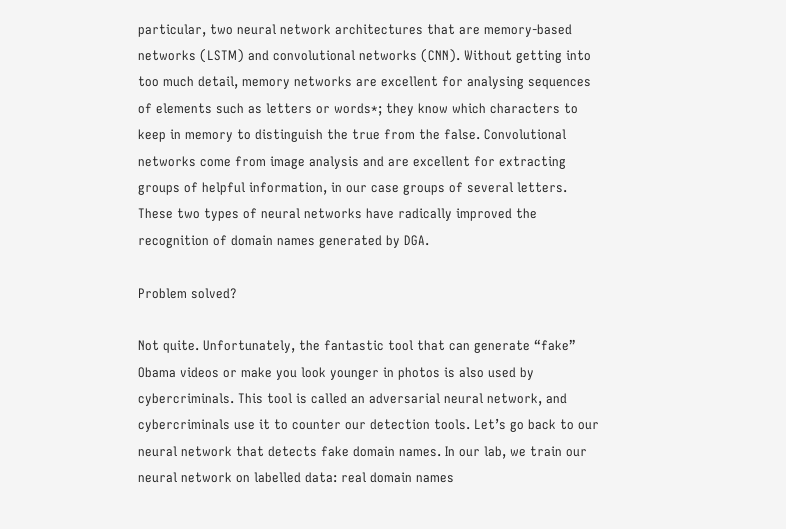particular, two neural network architectures that are memory-based networks (LSTM) and convolutional networks (CNN). Without getting into too much detail, memory networks are excellent for analysing sequences of elements such as letters or words*; they know which characters to keep in memory to distinguish the true from the false. Convolutional networks come from image analysis and are excellent for extracting groups of helpful information, in our case groups of several letters. These two types of neural networks have radically improved the recognition of domain names generated by DGA.

Problem solved?

Not quite. Unfortunately, the fantastic tool that can generate “fake” Obama videos or make you look younger in photos is also used by cybercriminals. This tool is called an adversarial neural network, and cybercriminals use it to counter our detection tools. Let’s go back to our neural network that detects fake domain names. In our lab, we train our neural network on labelled data: real domain names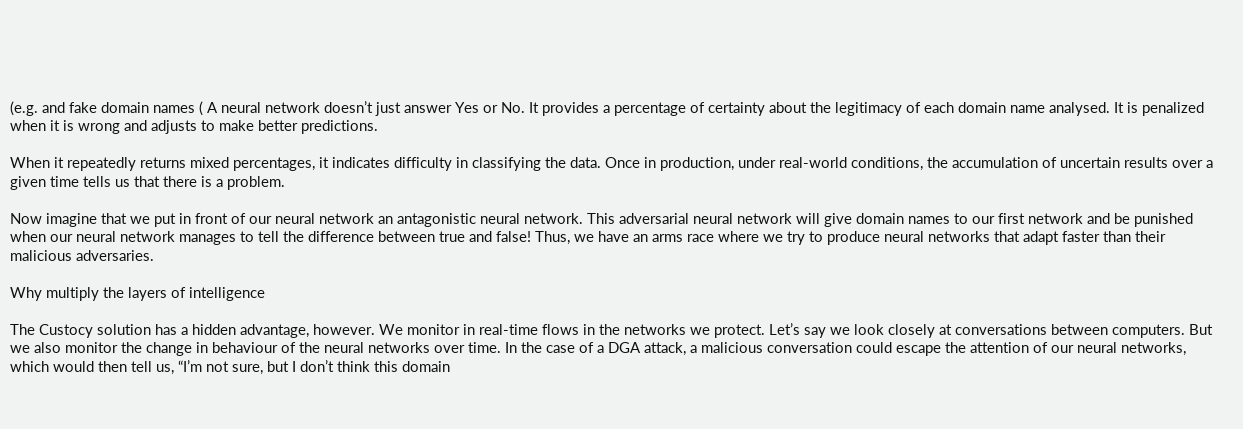(e.g. and fake domain names ( A neural network doesn’t just answer Yes or No. It provides a percentage of certainty about the legitimacy of each domain name analysed. It is penalized when it is wrong and adjusts to make better predictions.

When it repeatedly returns mixed percentages, it indicates difficulty in classifying the data. Once in production, under real-world conditions, the accumulation of uncertain results over a given time tells us that there is a problem.

Now imagine that we put in front of our neural network an antagonistic neural network. This adversarial neural network will give domain names to our first network and be punished when our neural network manages to tell the difference between true and false! Thus, we have an arms race where we try to produce neural networks that adapt faster than their malicious adversaries.

Why multiply the layers of intelligence

The Custocy solution has a hidden advantage, however. We monitor in real-time flows in the networks we protect. Let’s say we look closely at conversations between computers. But we also monitor the change in behaviour of the neural networks over time. In the case of a DGA attack, a malicious conversation could escape the attention of our neural networks, which would then tell us, “I’m not sure, but I don’t think this domain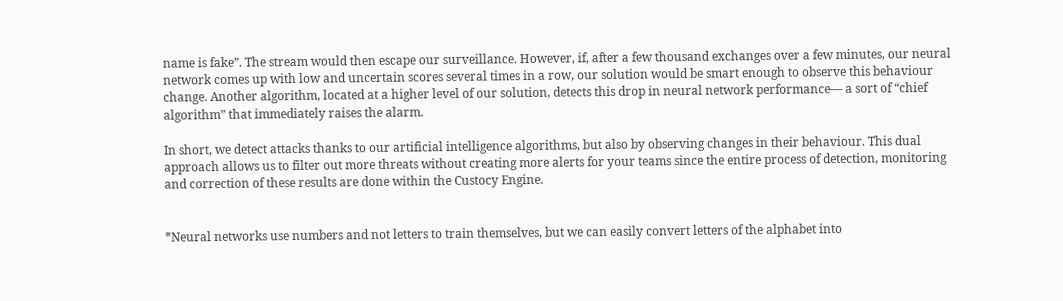name is fake”. The stream would then escape our surveillance. However, if, after a few thousand exchanges over a few minutes, our neural network comes up with low and uncertain scores several times in a row, our solution would be smart enough to observe this behaviour change. Another algorithm, located at a higher level of our solution, detects this drop in neural network performance— a sort of “chief algorithm” that immediately raises the alarm.

In short, we detect attacks thanks to our artificial intelligence algorithms, but also by observing changes in their behaviour. This dual approach allows us to filter out more threats without creating more alerts for your teams since the entire process of detection, monitoring and correction of these results are done within the Custocy Engine.


*Neural networks use numbers and not letters to train themselves, but we can easily convert letters of the alphabet into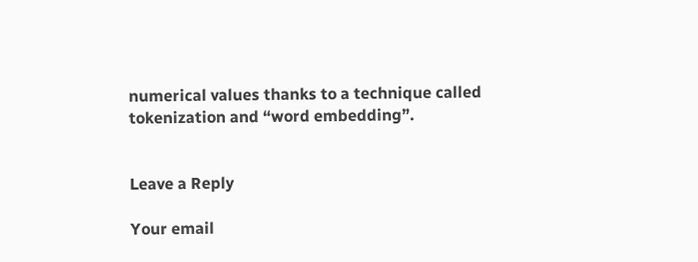numerical values thanks to a technique called tokenization and “word embedding”.


Leave a Reply

Your email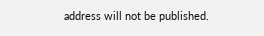address will not be published.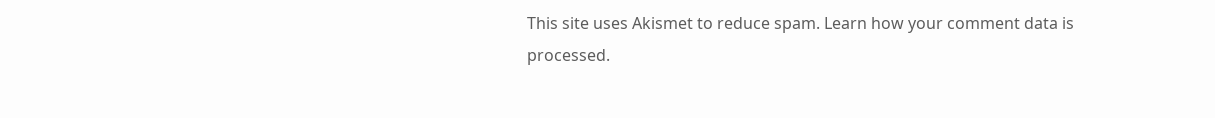This site uses Akismet to reduce spam. Learn how your comment data is processed.